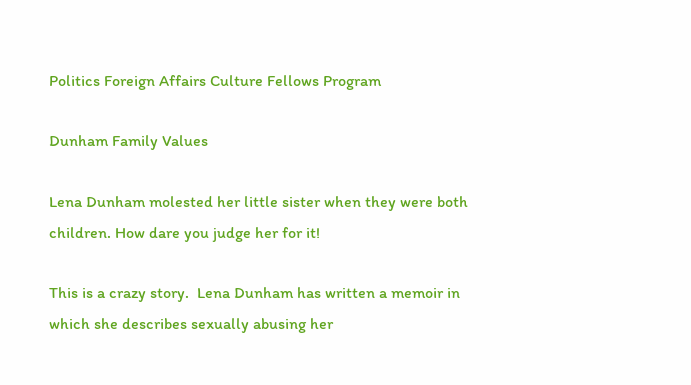Politics Foreign Affairs Culture Fellows Program

Dunham Family Values

Lena Dunham molested her little sister when they were both children. How dare you judge her for it!

This is a crazy story.  Lena Dunham has written a memoir in which she describes sexually abusing her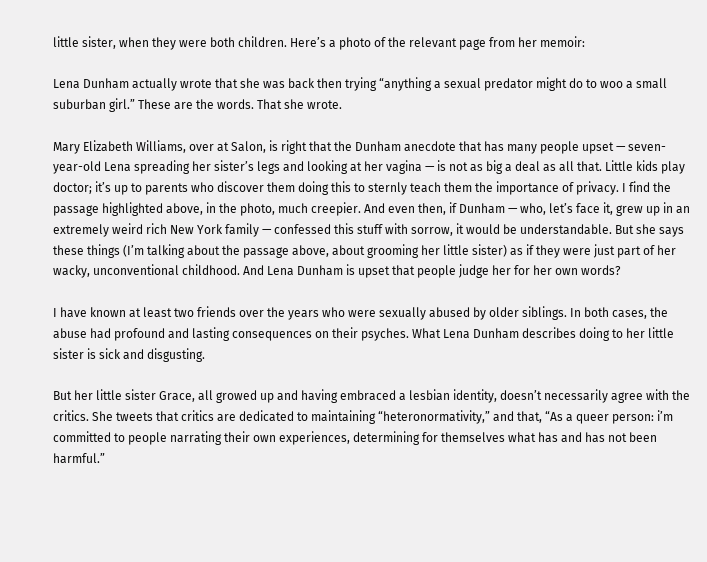little sister, when they were both children. Here’s a photo of the relevant page from her memoir:

Lena Dunham actually wrote that she was back then trying “anything a sexual predator might do to woo a small suburban girl.” These are the words. That she wrote.

Mary Elizabeth Williams, over at Salon, is right that the Dunham anecdote that has many people upset — seven-year-old Lena spreading her sister’s legs and looking at her vagina — is not as big a deal as all that. Little kids play doctor; it’s up to parents who discover them doing this to sternly teach them the importance of privacy. I find the passage highlighted above, in the photo, much creepier. And even then, if Dunham — who, let’s face it, grew up in an extremely weird rich New York family — confessed this stuff with sorrow, it would be understandable. But she says these things (I’m talking about the passage above, about grooming her little sister) as if they were just part of her wacky, unconventional childhood. And Lena Dunham is upset that people judge her for her own words?

I have known at least two friends over the years who were sexually abused by older siblings. In both cases, the abuse had profound and lasting consequences on their psyches. What Lena Dunham describes doing to her little sister is sick and disgusting.

But her little sister Grace, all growed up and having embraced a lesbian identity, doesn’t necessarily agree with the critics. She tweets that critics are dedicated to maintaining “heteronormativity,” and that, “As a queer person: i’m committed to people narrating their own experiences, determining for themselves what has and has not been harmful.”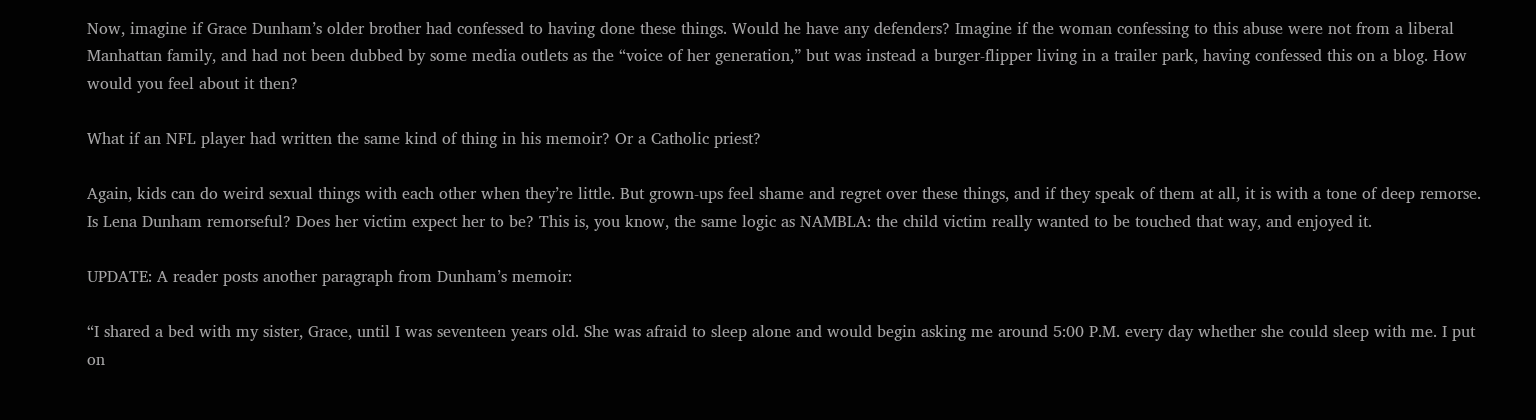Now, imagine if Grace Dunham’s older brother had confessed to having done these things. Would he have any defenders? Imagine if the woman confessing to this abuse were not from a liberal Manhattan family, and had not been dubbed by some media outlets as the “voice of her generation,” but was instead a burger-flipper living in a trailer park, having confessed this on a blog. How would you feel about it then?

What if an NFL player had written the same kind of thing in his memoir? Or a Catholic priest?

Again, kids can do weird sexual things with each other when they’re little. But grown-ups feel shame and regret over these things, and if they speak of them at all, it is with a tone of deep remorse. Is Lena Dunham remorseful? Does her victim expect her to be? This is, you know, the same logic as NAMBLA: the child victim really wanted to be touched that way, and enjoyed it.

UPDATE: A reader posts another paragraph from Dunham’s memoir:

“I shared a bed with my sister, Grace, until I was seventeen years old. She was afraid to sleep alone and would begin asking me around 5:00 P.M. every day whether she could sleep with me. I put on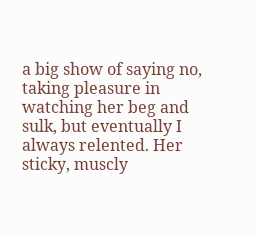a big show of saying no, taking pleasure in watching her beg and sulk, but eventually I always relented. Her sticky, muscly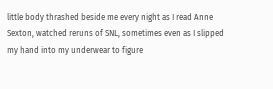little body thrashed beside me every night as I read Anne Sexton, watched reruns of SNL, sometimes even as I slipped my hand into my underwear to figure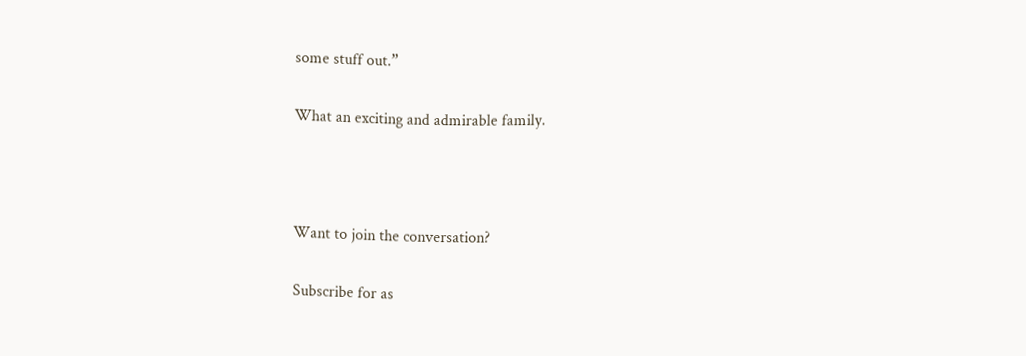some stuff out.”

What an exciting and admirable family.



Want to join the conversation?

Subscribe for as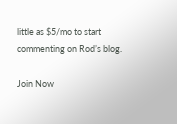little as $5/mo to start commenting on Rod’s blog.

Join Now